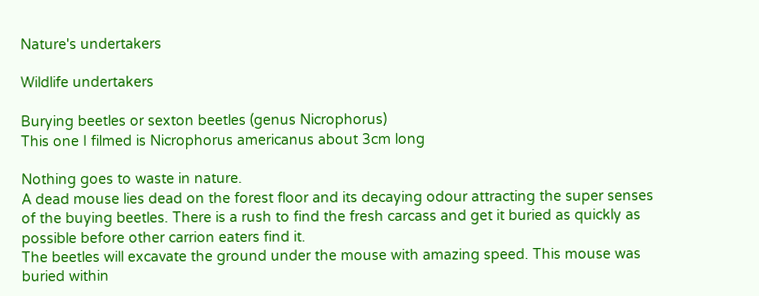Nature's undertakers

Wildlife undertakers

Burying beetles or sexton beetles (genus Nicrophorus)
This one I filmed is Nicrophorus americanus about 3cm long

Nothing goes to waste in nature.
A dead mouse lies dead on the forest floor and its decaying odour attracting the super senses of the buying beetles. There is a rush to find the fresh carcass and get it buried as quickly as possible before other carrion eaters find it.
The beetles will excavate the ground under the mouse with amazing speed. This mouse was buried within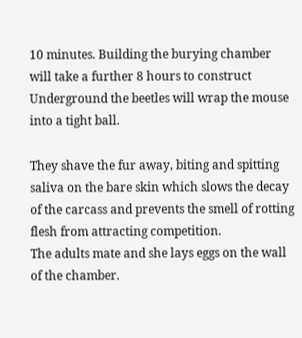10 minutes. Building the burying chamber will take a further 8 hours to construct
Underground the beetles will wrap the mouse into a tight ball.

They shave the fur away, biting and spitting saliva on the bare skin which slows the decay of the carcass and prevents the smell of rotting flesh from attracting competition.
The adults mate and she lays eggs on the wall of the chamber.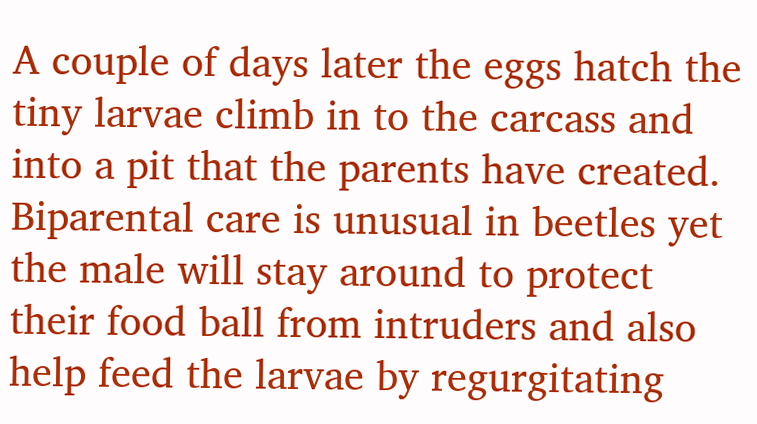A couple of days later the eggs hatch the tiny larvae climb in to the carcass and into a pit that the parents have created.
Biparental care is unusual in beetles yet the male will stay around to protect their food ball from intruders and also help feed the larvae by regurgitating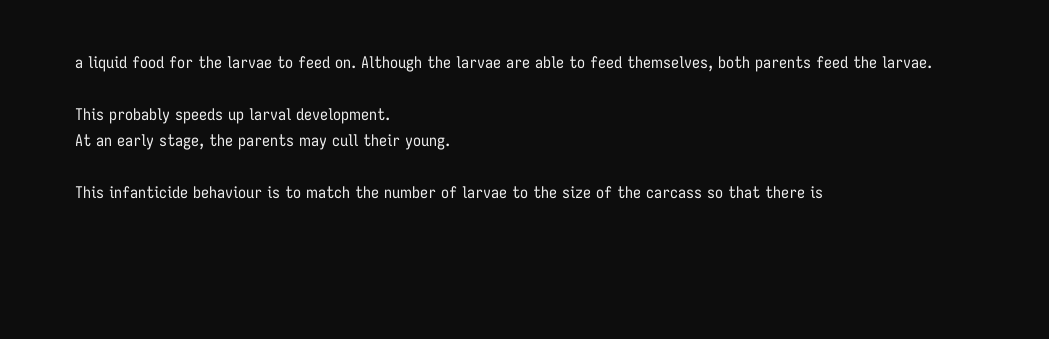a liquid food for the larvae to feed on. Although the larvae are able to feed themselves, both parents feed the larvae.

This probably speeds up larval development.
At an early stage, the parents may cull their young.

This infanticide behaviour is to match the number of larvae to the size of the carcass so that there is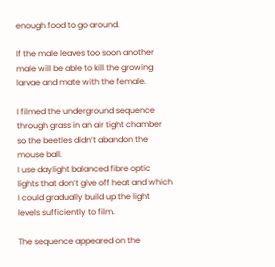enough food to go around.

If the male leaves too soon another male will be able to kill the growing larvae and mate with the female.

I filmed the underground sequence through grass in an air tight chamber so the beetles didn’t abandon the mouse ball.
I use daylight balanced fibre optic lights that don’t give off heat and which I could gradually build up the light levels sufficiently to film.

The sequence appeared on the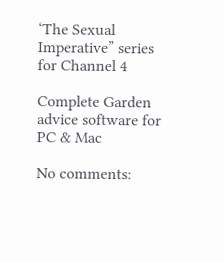‘The Sexual Imperative” series for Channel 4

Complete Garden advice software for PC & Mac

No comments: